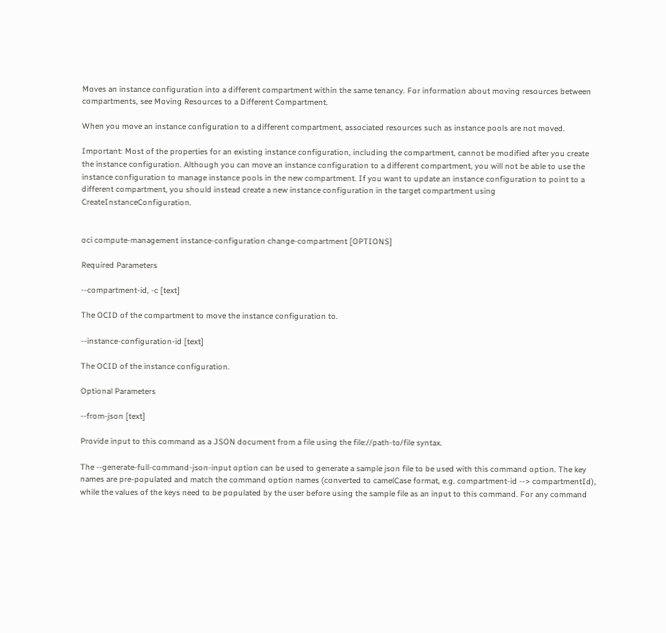Moves an instance configuration into a different compartment within the same tenancy. For information about moving resources between compartments, see Moving Resources to a Different Compartment.

When you move an instance configuration to a different compartment, associated resources such as instance pools are not moved.

Important: Most of the properties for an existing instance configuration, including the compartment, cannot be modified after you create the instance configuration. Although you can move an instance configuration to a different compartment, you will not be able to use the instance configuration to manage instance pools in the new compartment. If you want to update an instance configuration to point to a different compartment, you should instead create a new instance configuration in the target compartment using CreateInstanceConfiguration.


oci compute-management instance-configuration change-compartment [OPTIONS]

Required Parameters

--compartment-id, -c [text]

The OCID of the compartment to move the instance configuration to.

--instance-configuration-id [text]

The OCID of the instance configuration.

Optional Parameters

--from-json [text]

Provide input to this command as a JSON document from a file using the file://path-to/file syntax.

The --generate-full-command-json-input option can be used to generate a sample json file to be used with this command option. The key names are pre-populated and match the command option names (converted to camelCase format, e.g. compartment-id --> compartmentId), while the values of the keys need to be populated by the user before using the sample file as an input to this command. For any command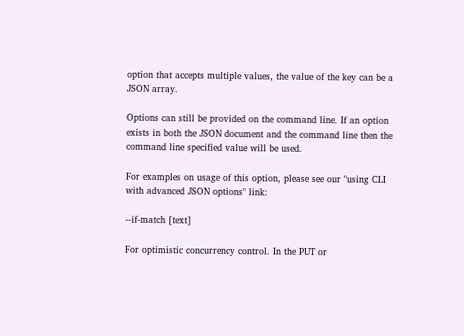option that accepts multiple values, the value of the key can be a JSON array.

Options can still be provided on the command line. If an option exists in both the JSON document and the command line then the command line specified value will be used.

For examples on usage of this option, please see our "using CLI with advanced JSON options" link:

--if-match [text]

For optimistic concurrency control. In the PUT or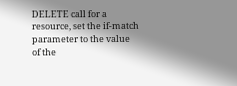DELETE call for a resource, set the if-match parameter to the value of the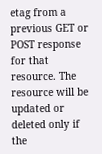etag from a previous GET or POST response for that resource. The resource will be updated or deleted only if the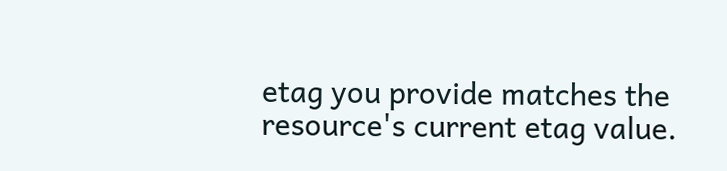etag you provide matches the resource's current etag value.